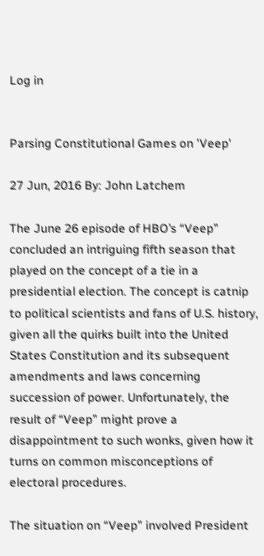Log in


Parsing Constitutional Games on 'Veep'

27 Jun, 2016 By: John Latchem

The June 26 episode of HBO’s “Veep” concluded an intriguing fifth season that played on the concept of a tie in a presidential election. The concept is catnip to political scientists and fans of U.S. history, given all the quirks built into the United States Constitution and its subsequent amendments and laws concerning succession of power. Unfortunately, the result of “Veep” might prove a disappointment to such wonks, given how it turns on common misconceptions of electoral procedures.

The situation on “Veep” involved President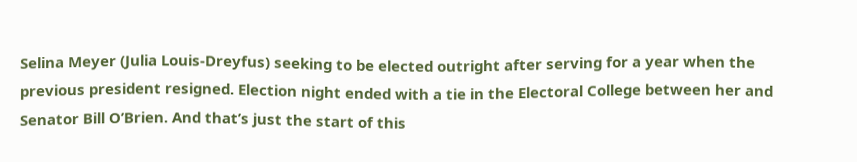Selina Meyer (Julia Louis-Dreyfus) seeking to be elected outright after serving for a year when the previous president resigned. Election night ended with a tie in the Electoral College between her and Senator Bill O’Brien. And that’s just the start of this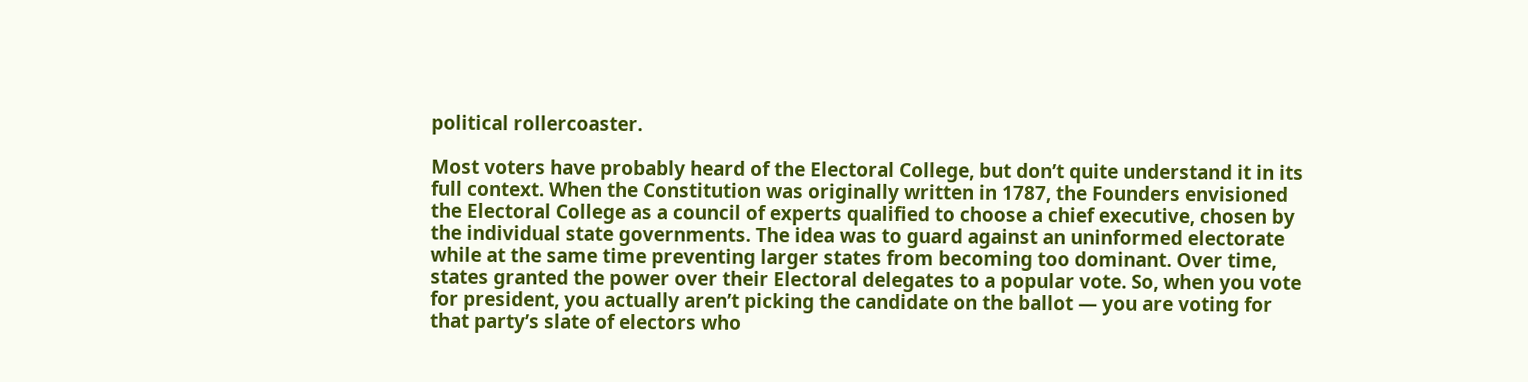political rollercoaster.

Most voters have probably heard of the Electoral College, but don’t quite understand it in its full context. When the Constitution was originally written in 1787, the Founders envisioned the Electoral College as a council of experts qualified to choose a chief executive, chosen by the individual state governments. The idea was to guard against an uninformed electorate while at the same time preventing larger states from becoming too dominant. Over time, states granted the power over their Electoral delegates to a popular vote. So, when you vote for president, you actually aren’t picking the candidate on the ballot — you are voting for that party’s slate of electors who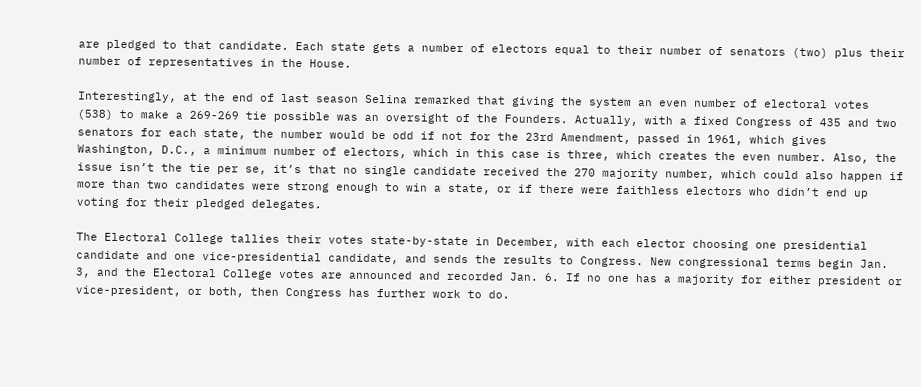are pledged to that candidate. Each state gets a number of electors equal to their number of senators (two) plus their number of representatives in the House.

Interestingly, at the end of last season Selina remarked that giving the system an even number of electoral votes (538) to make a 269-269 tie possible was an oversight of the Founders. Actually, with a fixed Congress of 435 and two senators for each state, the number would be odd if not for the 23rd Amendment, passed in 1961, which gives Washington, D.C., a minimum number of electors, which in this case is three, which creates the even number. Also, the issue isn’t the tie per se, it’s that no single candidate received the 270 majority number, which could also happen if more than two candidates were strong enough to win a state, or if there were faithless electors who didn’t end up voting for their pledged delegates.

The Electoral College tallies their votes state-by-state in December, with each elector choosing one presidential candidate and one vice-presidential candidate, and sends the results to Congress. New congressional terms begin Jan. 3, and the Electoral College votes are announced and recorded Jan. 6. If no one has a majority for either president or vice-president, or both, then Congress has further work to do.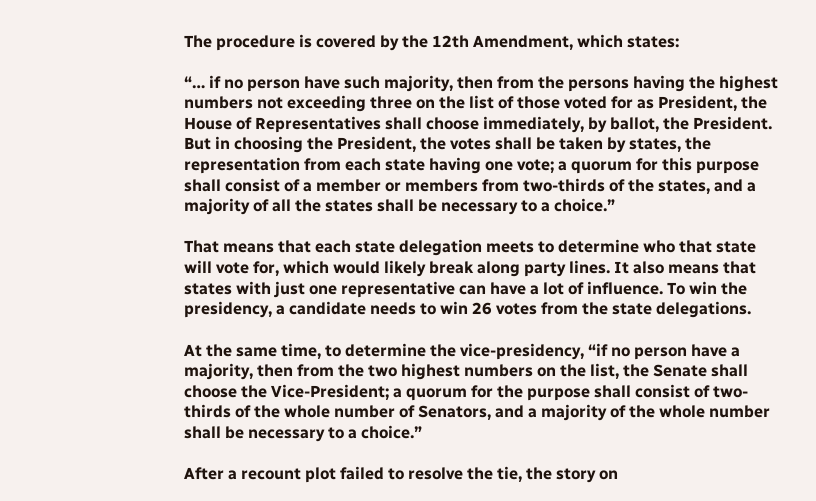The procedure is covered by the 12th Amendment, which states:

“… if no person have such majority, then from the persons having the highest numbers not exceeding three on the list of those voted for as President, the House of Representatives shall choose immediately, by ballot, the President. But in choosing the President, the votes shall be taken by states, the representation from each state having one vote; a quorum for this purpose shall consist of a member or members from two-thirds of the states, and a majority of all the states shall be necessary to a choice.”

That means that each state delegation meets to determine who that state will vote for, which would likely break along party lines. It also means that states with just one representative can have a lot of influence. To win the presidency, a candidate needs to win 26 votes from the state delegations.

At the same time, to determine the vice-presidency, “if no person have a majority, then from the two highest numbers on the list, the Senate shall choose the Vice-President; a quorum for the purpose shall consist of two-thirds of the whole number of Senators, and a majority of the whole number shall be necessary to a choice.”

After a recount plot failed to resolve the tie, the story on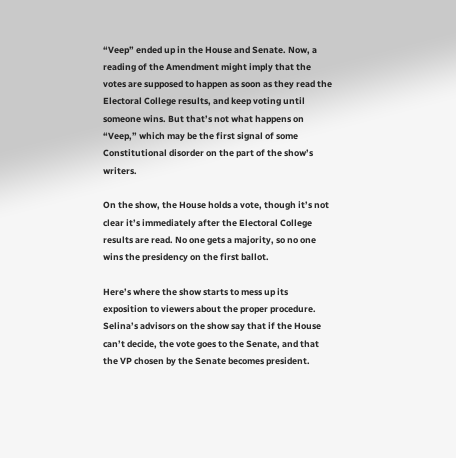“Veep” ended up in the House and Senate. Now, a reading of the Amendment might imply that the votes are supposed to happen as soon as they read the Electoral College results, and keep voting until someone wins. But that’s not what happens on “Veep,” which may be the first signal of some Constitutional disorder on the part of the show’s writers.

On the show, the House holds a vote, though it’s not clear it’s immediately after the Electoral College results are read. No one gets a majority, so no one wins the presidency on the first ballot.

Here’s where the show starts to mess up its exposition to viewers about the proper procedure. Selina’s advisors on the show say that if the House can’t decide, the vote goes to the Senate, and that the VP chosen by the Senate becomes president.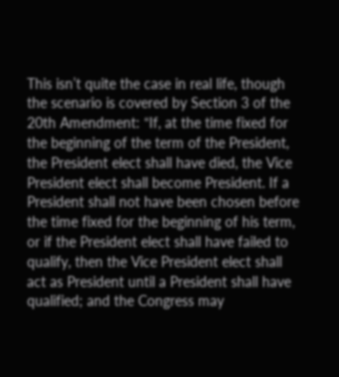This isn’t quite the case in real life, though the scenario is covered by Section 3 of the 20th Amendment: “If, at the time fixed for the beginning of the term of the President, the President elect shall have died, the Vice President elect shall become President. If a President shall not have been chosen before the time fixed for the beginning of his term, or if the President elect shall have failed to qualify, then the Vice President elect shall act as President until a President shall have qualified; and the Congress may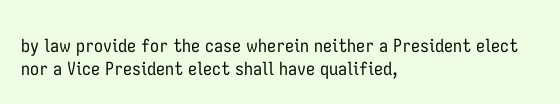by law provide for the case wherein neither a President elect nor a Vice President elect shall have qualified,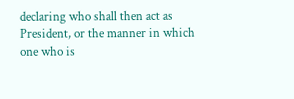declaring who shall then act as President, or the manner in which one who is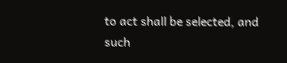to act shall be selected, and such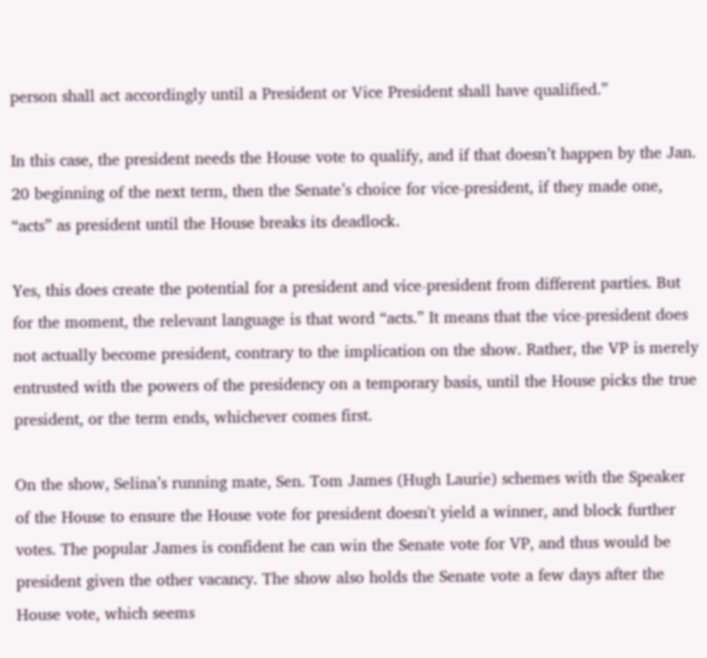person shall act accordingly until a President or Vice President shall have qualified.”

In this case, the president needs the House vote to qualify, and if that doesn’t happen by the Jan. 20 beginning of the next term, then the Senate’s choice for vice-president, if they made one, “acts” as president until the House breaks its deadlock.

Yes, this does create the potential for a president and vice-president from different parties. But for the moment, the relevant language is that word “acts.” It means that the vice-president does not actually become president, contrary to the implication on the show. Rather, the VP is merely entrusted with the powers of the presidency on a temporary basis, until the House picks the true president, or the term ends, whichever comes first.

On the show, Selina’s running mate, Sen. Tom James (Hugh Laurie) schemes with the Speaker of the House to ensure the House vote for president doesn't yield a winner, and block further votes. The popular James is confident he can win the Senate vote for VP, and thus would be president given the other vacancy. The show also holds the Senate vote a few days after the House vote, which seems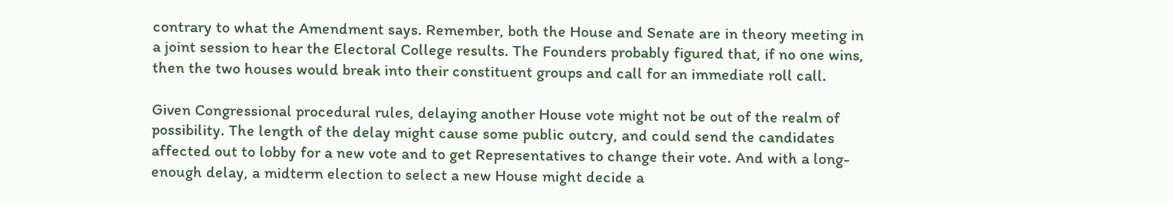contrary to what the Amendment says. Remember, both the House and Senate are in theory meeting in a joint session to hear the Electoral College results. The Founders probably figured that, if no one wins, then the two houses would break into their constituent groups and call for an immediate roll call.

Given Congressional procedural rules, delaying another House vote might not be out of the realm of possibility. The length of the delay might cause some public outcry, and could send the candidates affected out to lobby for a new vote and to get Representatives to change their vote. And with a long-enough delay, a midterm election to select a new House might decide a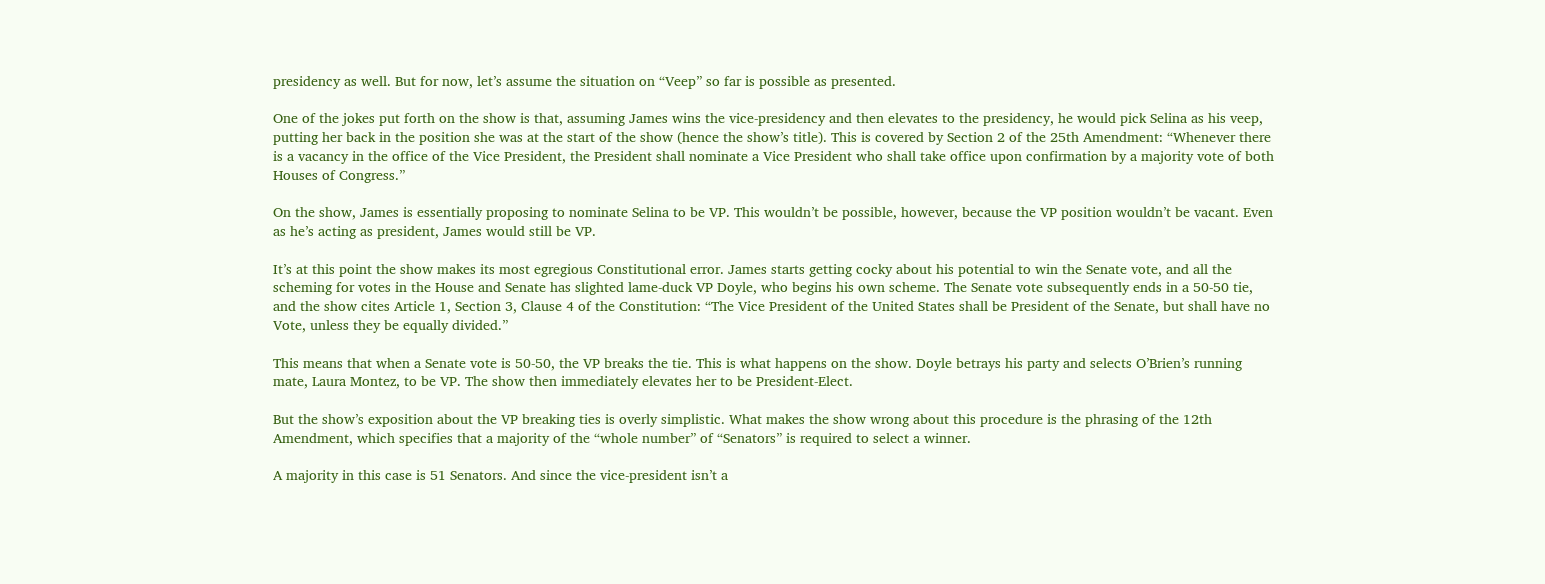presidency as well. But for now, let’s assume the situation on “Veep” so far is possible as presented.

One of the jokes put forth on the show is that, assuming James wins the vice-presidency and then elevates to the presidency, he would pick Selina as his veep, putting her back in the position she was at the start of the show (hence the show’s title). This is covered by Section 2 of the 25th Amendment: “Whenever there is a vacancy in the office of the Vice President, the President shall nominate a Vice President who shall take office upon confirmation by a majority vote of both Houses of Congress.”

On the show, James is essentially proposing to nominate Selina to be VP. This wouldn’t be possible, however, because the VP position wouldn’t be vacant. Even as he’s acting as president, James would still be VP.

It’s at this point the show makes its most egregious Constitutional error. James starts getting cocky about his potential to win the Senate vote, and all the scheming for votes in the House and Senate has slighted lame-duck VP Doyle, who begins his own scheme. The Senate vote subsequently ends in a 50-50 tie, and the show cites Article 1, Section 3, Clause 4 of the Constitution: “The Vice President of the United States shall be President of the Senate, but shall have no Vote, unless they be equally divided.”

This means that when a Senate vote is 50-50, the VP breaks the tie. This is what happens on the show. Doyle betrays his party and selects O’Brien’s running mate, Laura Montez, to be VP. The show then immediately elevates her to be President-Elect.

But the show’s exposition about the VP breaking ties is overly simplistic. What makes the show wrong about this procedure is the phrasing of the 12th Amendment, which specifies that a majority of the “whole number” of “Senators” is required to select a winner.

A majority in this case is 51 Senators. And since the vice-president isn’t a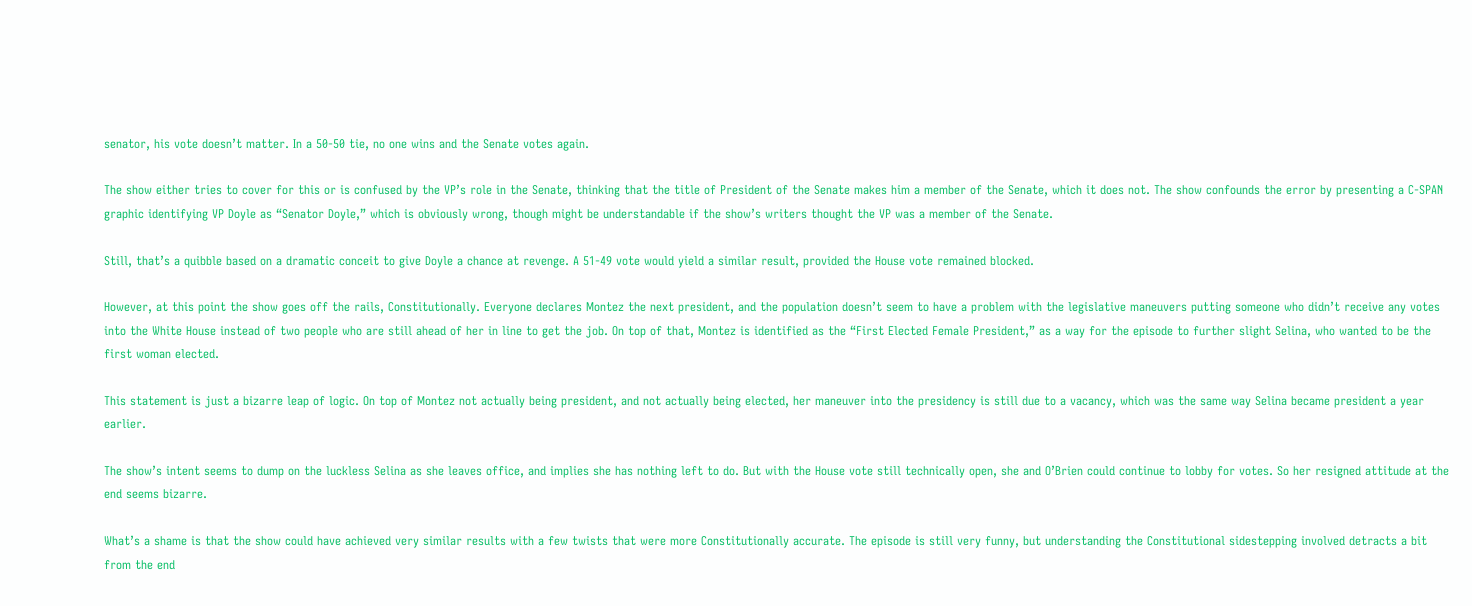senator, his vote doesn’t matter. In a 50-50 tie, no one wins and the Senate votes again.

The show either tries to cover for this or is confused by the VP’s role in the Senate, thinking that the title of President of the Senate makes him a member of the Senate, which it does not. The show confounds the error by presenting a C-SPAN graphic identifying VP Doyle as “Senator Doyle,” which is obviously wrong, though might be understandable if the show’s writers thought the VP was a member of the Senate.

Still, that’s a quibble based on a dramatic conceit to give Doyle a chance at revenge. A 51-49 vote would yield a similar result, provided the House vote remained blocked.

However, at this point the show goes off the rails, Constitutionally. Everyone declares Montez the next president, and the population doesn’t seem to have a problem with the legislative maneuvers putting someone who didn’t receive any votes into the White House instead of two people who are still ahead of her in line to get the job. On top of that, Montez is identified as the “First Elected Female President,” as a way for the episode to further slight Selina, who wanted to be the first woman elected.

This statement is just a bizarre leap of logic. On top of Montez not actually being president, and not actually being elected, her maneuver into the presidency is still due to a vacancy, which was the same way Selina became president a year earlier.

The show’s intent seems to dump on the luckless Selina as she leaves office, and implies she has nothing left to do. But with the House vote still technically open, she and O’Brien could continue to lobby for votes. So her resigned attitude at the end seems bizarre.

What’s a shame is that the show could have achieved very similar results with a few twists that were more Constitutionally accurate. The episode is still very funny, but understanding the Constitutional sidestepping involved detracts a bit from the end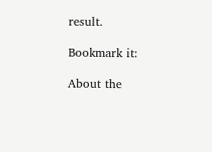result.

Bookmark it:

About the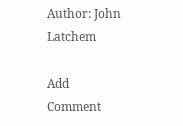Author: John Latchem

Add Comment